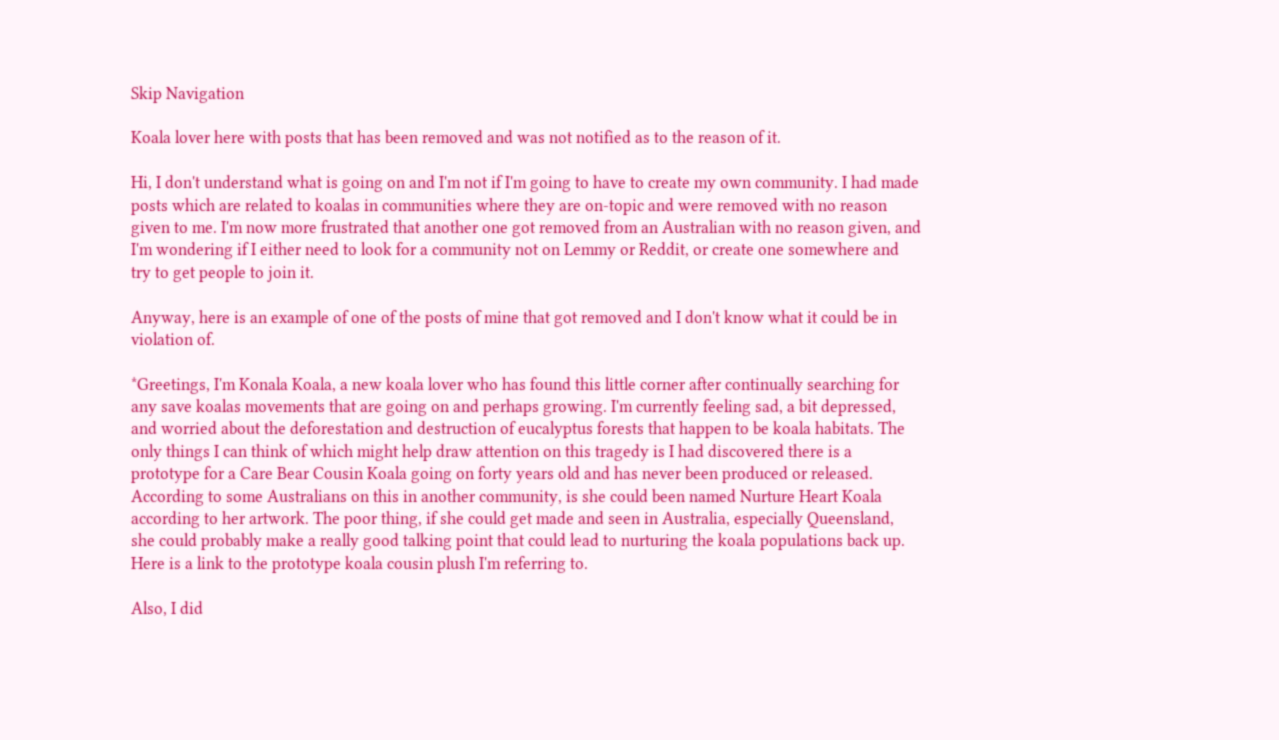Skip Navigation

Koala lover here with posts that has been removed and was not notified as to the reason of it.

Hi, I don't understand what is going on and I'm not if I'm going to have to create my own community. I had made posts which are related to koalas in communities where they are on-topic and were removed with no reason given to me. I'm now more frustrated that another one got removed from an Australian with no reason given, and I'm wondering if I either need to look for a community not on Lemmy or Reddit, or create one somewhere and try to get people to join it.

Anyway, here is an example of one of the posts of mine that got removed and I don't know what it could be in violation of.

*Greetings, I'm Konala Koala, a new koala lover who has found this little corner after continually searching for any save koalas movements that are going on and perhaps growing. I'm currently feeling sad, a bit depressed, and worried about the deforestation and destruction of eucalyptus forests that happen to be koala habitats. The only things I can think of which might help draw attention on this tragedy is I had discovered there is a prototype for a Care Bear Cousin Koala going on forty years old and has never been produced or released. According to some Australians on this in another community, is she could been named Nurture Heart Koala according to her artwork. The poor thing, if she could get made and seen in Australia, especially Queensland, she could probably make a really good talking point that could lead to nurturing the koala populations back up. Here is a link to the prototype koala cousin plush I'm referring to.

Also, I did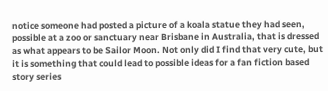notice someone had posted a picture of a koala statue they had seen, possible at a zoo or sanctuary near Brisbane in Australia, that is dressed as what appears to be Sailor Moon. Not only did I find that very cute, but it is something that could lead to possible ideas for a fan fiction based story series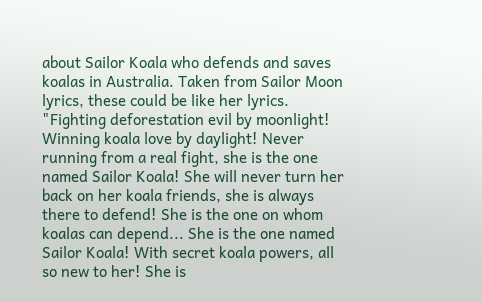about Sailor Koala who defends and saves koalas in Australia. Taken from Sailor Moon lyrics, these could be like her lyrics. "Fighting deforestation evil by moonlight! Winning koala love by daylight! Never running from a real fight, she is the one named Sailor Koala! She will never turn her back on her koala friends, she is always there to defend! She is the one on whom koalas can depend... She is the one named Sailor Koala! With secret koala powers, all so new to her! She is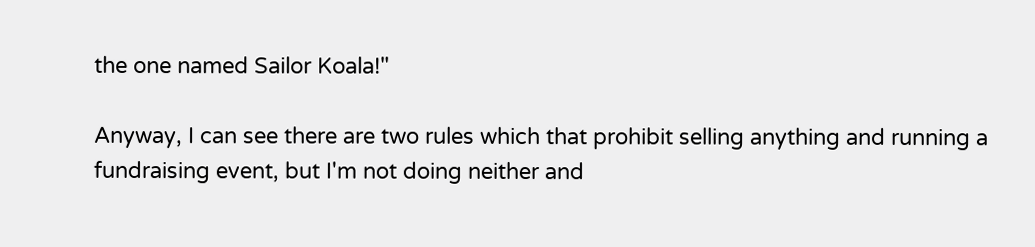the one named Sailor Koala!"

Anyway, I can see there are two rules which that prohibit selling anything and running a fundraising event, but I'm not doing neither and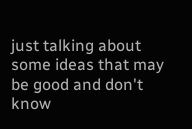just talking about some ideas that may be good and don't know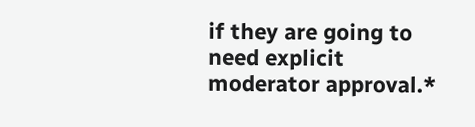if they are going to need explicit moderator approval.*